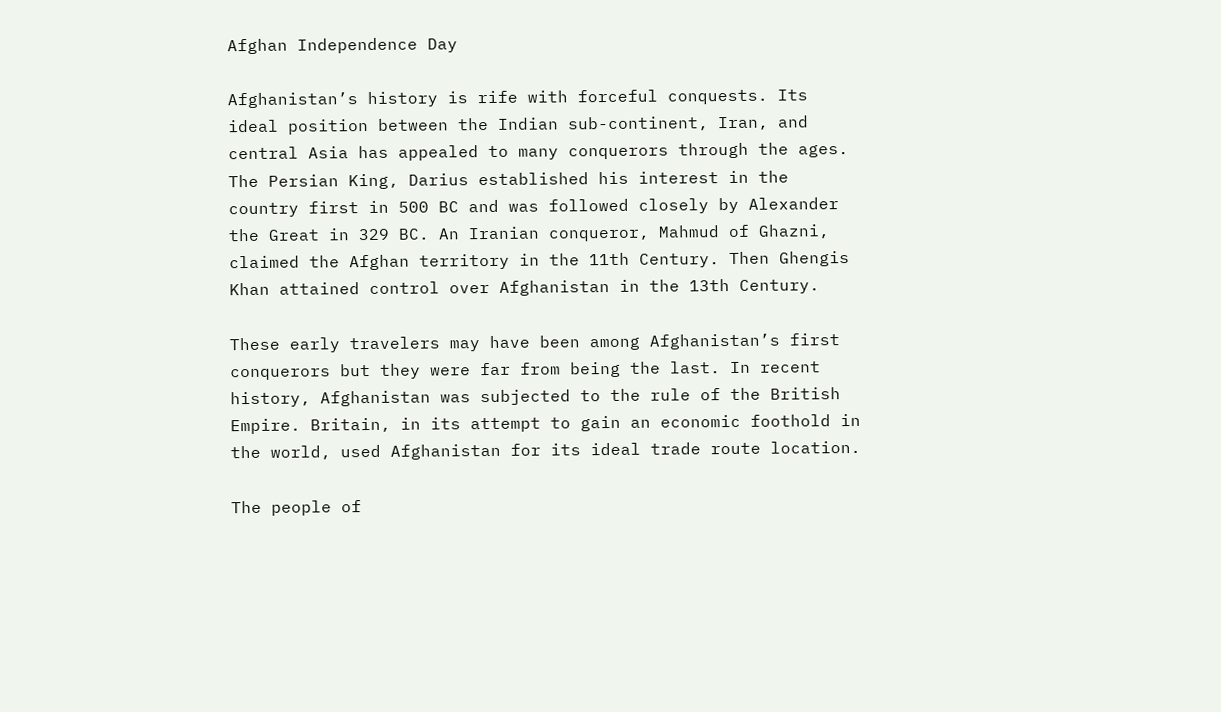Afghan Independence Day

Afghanistan’s history is rife with forceful conquests. Its ideal position between the Indian sub-continent, Iran, and central Asia has appealed to many conquerors through the ages. The Persian King, Darius established his interest in the country first in 500 BC and was followed closely by Alexander the Great in 329 BC. An Iranian conqueror, Mahmud of Ghazni, claimed the Afghan territory in the 11th Century. Then Ghengis Khan attained control over Afghanistan in the 13th Century.

These early travelers may have been among Afghanistan’s first conquerors but they were far from being the last. In recent history, Afghanistan was subjected to the rule of the British Empire. Britain, in its attempt to gain an economic foothold in the world, used Afghanistan for its ideal trade route location.

The people of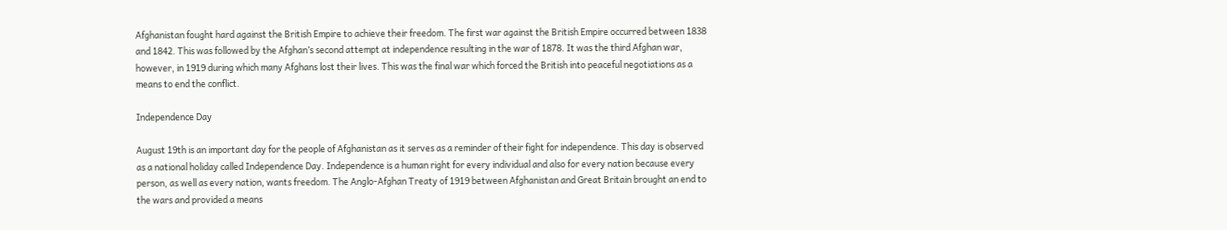Afghanistan fought hard against the British Empire to achieve their freedom. The first war against the British Empire occurred between 1838 and 1842. This was followed by the Afghan’s second attempt at independence resulting in the war of 1878. It was the third Afghan war, however, in 1919 during which many Afghans lost their lives. This was the final war which forced the British into peaceful negotiations as a means to end the conflict.

Independence Day

August 19th is an important day for the people of Afghanistan as it serves as a reminder of their fight for independence. This day is observed as a national holiday called Independence Day. Independence is a human right for every individual and also for every nation because every person, as well as every nation, wants freedom. The Anglo-Afghan Treaty of 1919 between Afghanistan and Great Britain brought an end to the wars and provided a means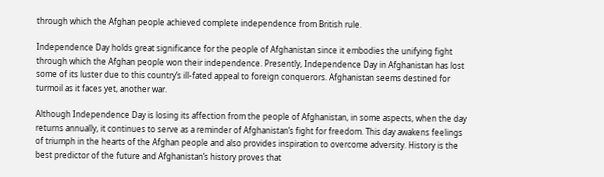through which the Afghan people achieved complete independence from British rule.

Independence Day holds great significance for the people of Afghanistan since it embodies the unifying fight through which the Afghan people won their independence. Presently, Independence Day in Afghanistan has lost some of its luster due to this country’s ill-fated appeal to foreign conquerors. Afghanistan seems destined for turmoil as it faces yet, another war.

Although Independence Day is losing its affection from the people of Afghanistan, in some aspects, when the day returns annually, it continues to serve as a reminder of Afghanistan’s fight for freedom. This day awakens feelings of triumph in the hearts of the Afghan people and also provides inspiration to overcome adversity. History is the best predictor of the future and Afghanistan’s history proves that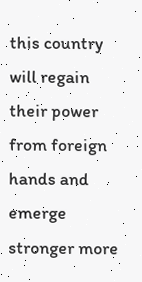this country will regain their power from foreign hands and emerge stronger more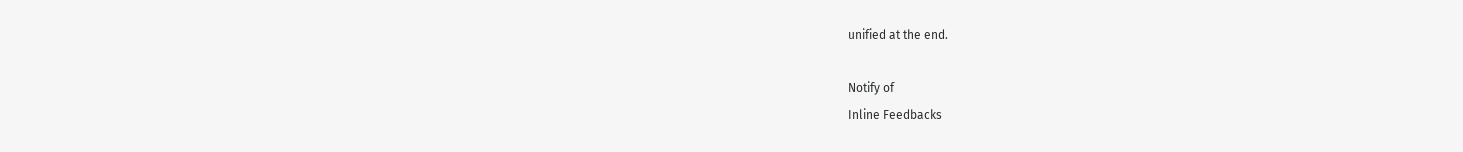unified at the end.

Notify of
Inline Feedbacks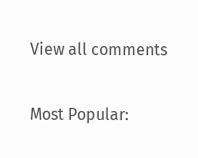View all comments

Most Popular: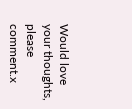Would love your thoughts, please comment.x